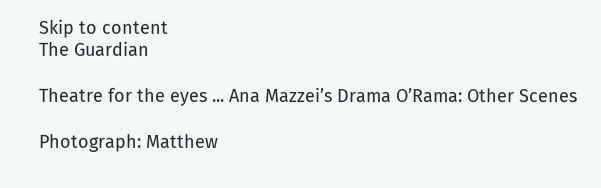Skip to content
The Guardian

Theatre for the eyes ... Ana Mazzei’s Drama O’Rama: Other Scenes

Photograph: Matthew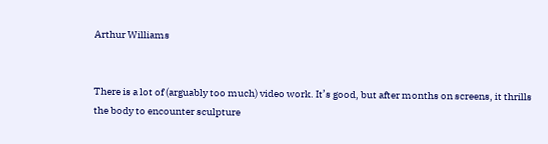Arthur Williams


There is a lot of (arguably too much) video work. It’s good, but after months on screens, it thrills the body to encounter sculpture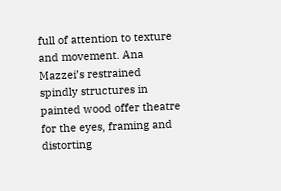full of attention to texture and movement. Ana Mazzei’s restrained spindly structures in painted wood offer theatre for the eyes, framing and distorting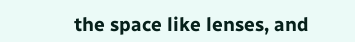the space like lenses, and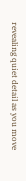revealing quiet detail as you move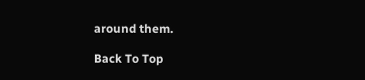around them.

Back To Top